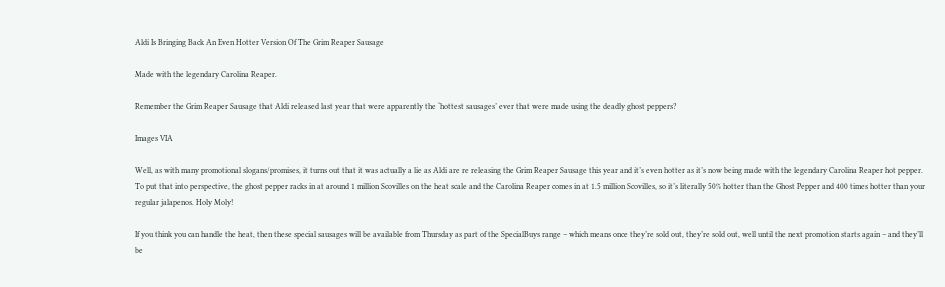Aldi Is Bringing Back An Even Hotter Version Of The Grim Reaper Sausage

Made with the legendary Carolina Reaper.

Remember the Grim Reaper Sausage that Aldi released last year that were apparently the ‘hottest sausages’ ever that were made using the deadly ghost peppers?

Images VIA

Well, as with many promotional slogans/promises, it turns out that it was actually a lie as Aldi are re releasing the Grim Reaper Sausage this year and it’s even hotter as it’s now being made with the legendary Carolina Reaper hot pepper. To put that into perspective, the ghost pepper racks in at around 1 million Scovilles on the heat scale and the Carolina Reaper comes in at 1.5 million Scovilles, so it’s literally 50% hotter than the Ghost Pepper and 400 times hotter than your regular jalapenos. Holy Moly!

If you think you can handle the heat, then these special sausages will be available from Thursday as part of the SpecialBuys range – which means once they’re sold out, they’re sold out, well until the next promotion starts again – and they’ll be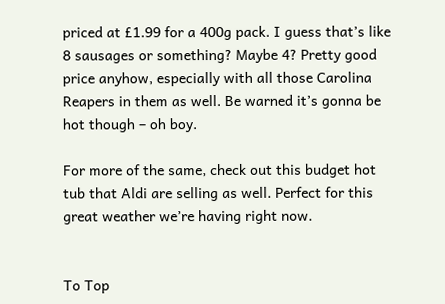priced at £1.99 for a 400g pack. I guess that’s like 8 sausages or something? Maybe 4? Pretty good price anyhow, especially with all those Carolina Reapers in them as well. Be warned it’s gonna be hot though – oh boy.

For more of the same, check out this budget hot tub that Aldi are selling as well. Perfect for this great weather we’re having right now.


To Top